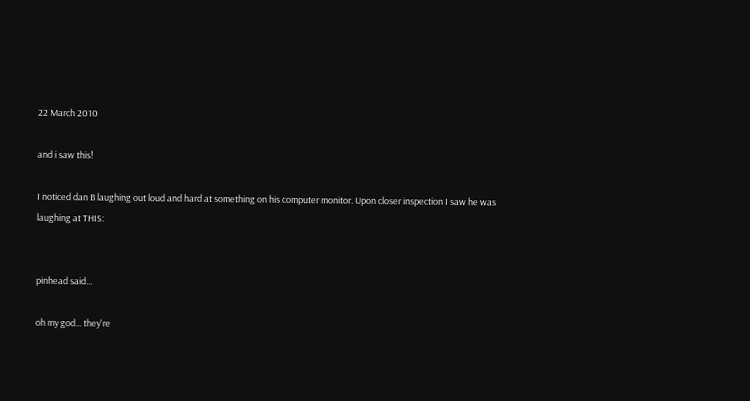22 March 2010

and i saw this!

I noticed dan B laughing out loud and hard at something on his computer monitor. Upon closer inspection I saw he was laughing at THIS:


pinhead said...

oh my god... they're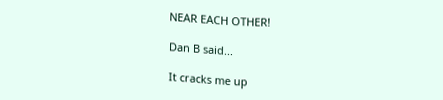NEAR EACH OTHER!

Dan B said...

It cracks me up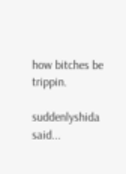how bitches be trippin.

suddenlyshida said...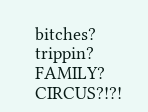bitches? trippin? FAMILY? CIRCUS?!?!